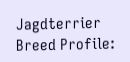Jagdterrier Breed Profile: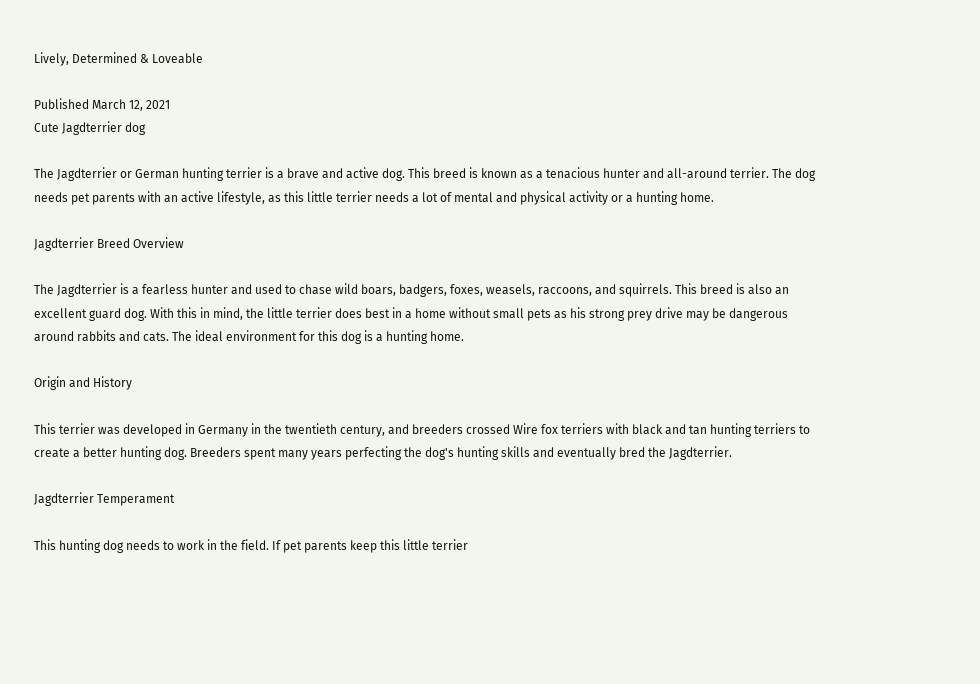Lively, Determined & Loveable

Published March 12, 2021
Cute Jagdterrier dog

The Jagdterrier or German hunting terrier is a brave and active dog. This breed is known as a tenacious hunter and all-around terrier. The dog needs pet parents with an active lifestyle, as this little terrier needs a lot of mental and physical activity or a hunting home.

Jagdterrier Breed Overview

The Jagdterrier is a fearless hunter and used to chase wild boars, badgers, foxes, weasels, raccoons, and squirrels. This breed is also an excellent guard dog. With this in mind, the little terrier does best in a home without small pets as his strong prey drive may be dangerous around rabbits and cats. The ideal environment for this dog is a hunting home.

Origin and History

This terrier was developed in Germany in the twentieth century, and breeders crossed Wire fox terriers with black and tan hunting terriers to create a better hunting dog. Breeders spent many years perfecting the dog's hunting skills and eventually bred the Jagdterrier.

Jagdterrier Temperament

This hunting dog needs to work in the field. If pet parents keep this little terrier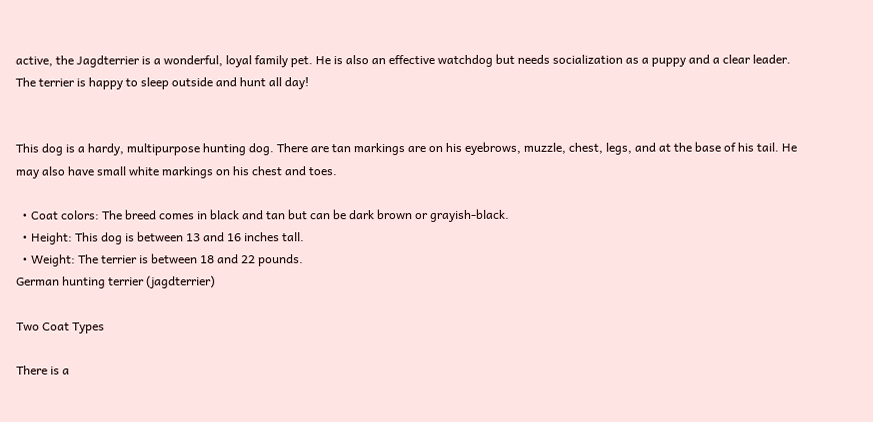active, the Jagdterrier is a wonderful, loyal family pet. He is also an effective watchdog but needs socialization as a puppy and a clear leader. The terrier is happy to sleep outside and hunt all day!


This dog is a hardy, multipurpose hunting dog. There are tan markings are on his eyebrows, muzzle, chest, legs, and at the base of his tail. He may also have small white markings on his chest and toes.

  • Coat colors: The breed comes in black and tan but can be dark brown or grayish-black.
  • Height: This dog is between 13 and 16 inches tall.
  • Weight: The terrier is between 18 and 22 pounds.
German hunting terrier (jagdterrier)

Two Coat Types

There is a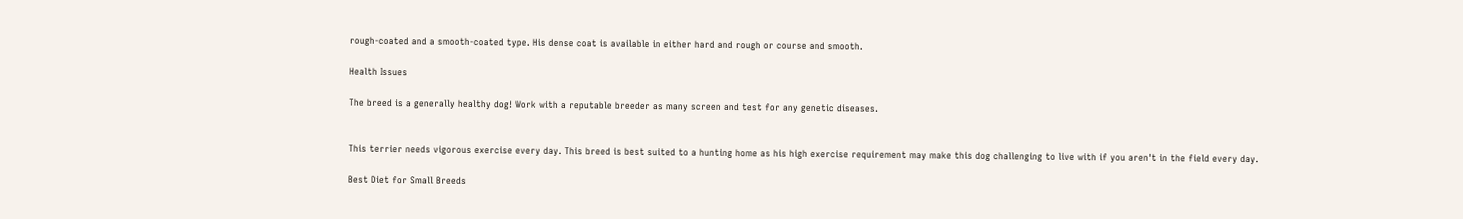rough-coated and a smooth-coated type. His dense coat is available in either hard and rough or course and smooth.

Health Issues

The breed is a generally healthy dog! Work with a reputable breeder as many screen and test for any genetic diseases.


This terrier needs vigorous exercise every day. This breed is best suited to a hunting home as his high exercise requirement may make this dog challenging to live with if you aren't in the field every day.

Best Diet for Small Breeds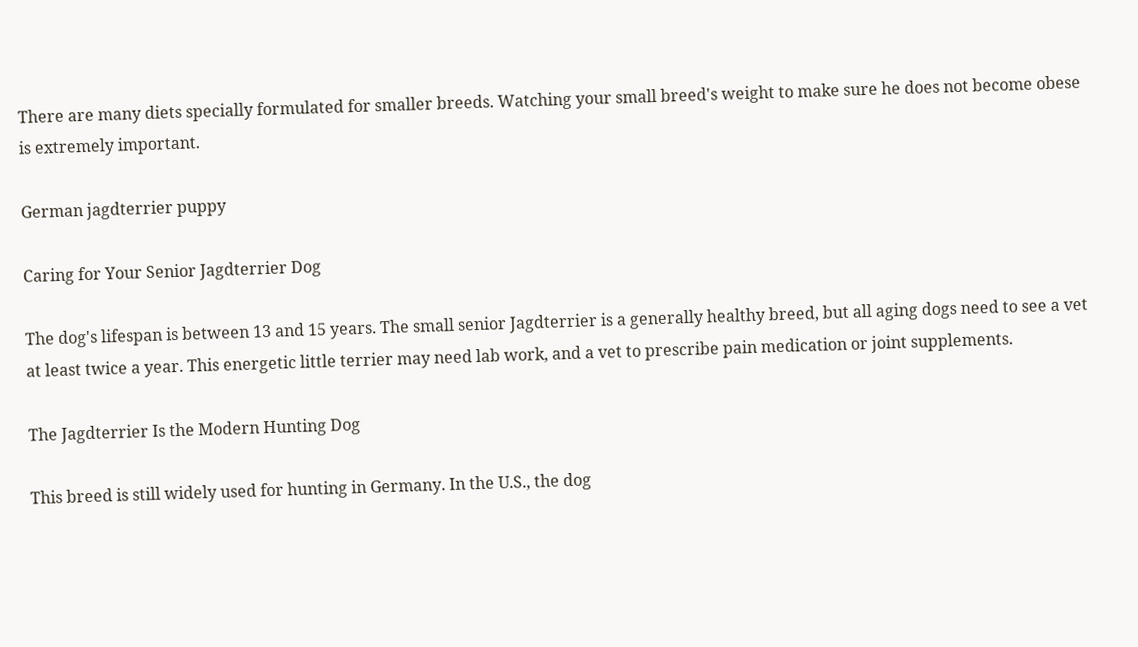There are many diets specially formulated for smaller breeds. Watching your small breed's weight to make sure he does not become obese is extremely important.

German jagdterrier puppy

Caring for Your Senior Jagdterrier Dog

The dog's lifespan is between 13 and 15 years. The small senior Jagdterrier is a generally healthy breed, but all aging dogs need to see a vet at least twice a year. This energetic little terrier may need lab work, and a vet to prescribe pain medication or joint supplements.

The Jagdterrier Is the Modern Hunting Dog

This breed is still widely used for hunting in Germany. In the U.S., the dog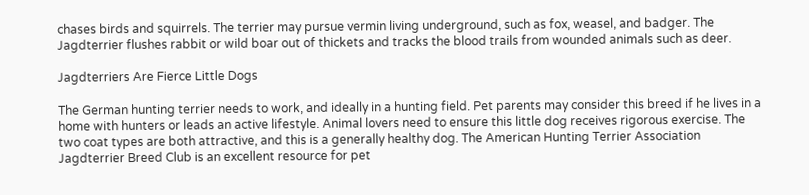chases birds and squirrels. The terrier may pursue vermin living underground, such as fox, weasel, and badger. The Jagdterrier flushes rabbit or wild boar out of thickets and tracks the blood trails from wounded animals such as deer.

Jagdterriers Are Fierce Little Dogs

The German hunting terrier needs to work, and ideally in a hunting field. Pet parents may consider this breed if he lives in a home with hunters or leads an active lifestyle. Animal lovers need to ensure this little dog receives rigorous exercise. The two coat types are both attractive, and this is a generally healthy dog. The American Hunting Terrier Association Jagdterrier Breed Club is an excellent resource for pet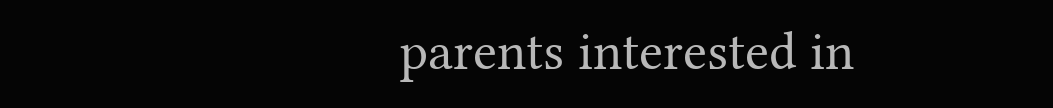parents interested in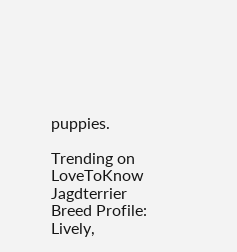puppies.

Trending on LoveToKnow
Jagdterrier Breed Profile: Lively,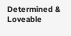Determined & Loveable